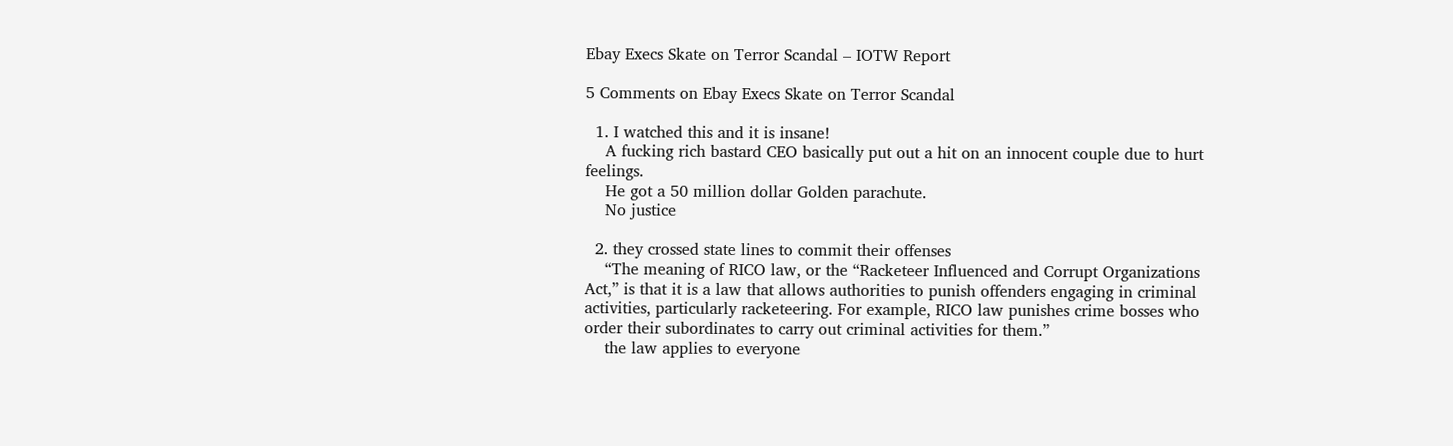Ebay Execs Skate on Terror Scandal – IOTW Report

5 Comments on Ebay Execs Skate on Terror Scandal

  1. I watched this and it is insane!
    A fucking rich bastard CEO basically put out a hit on an innocent couple due to hurt feelings.
    He got a 50 million dollar Golden parachute.
    No justice

  2. they crossed state lines to commit their offenses
    “The meaning of RICO law, or the “Racketeer Influenced and Corrupt Organizations Act,” is that it is a law that allows authorities to punish offenders engaging in criminal activities, particularly racketeering. For example, RICO law punishes crime bosses who order their subordinates to carry out criminal activities for them.”
    the law applies to everyone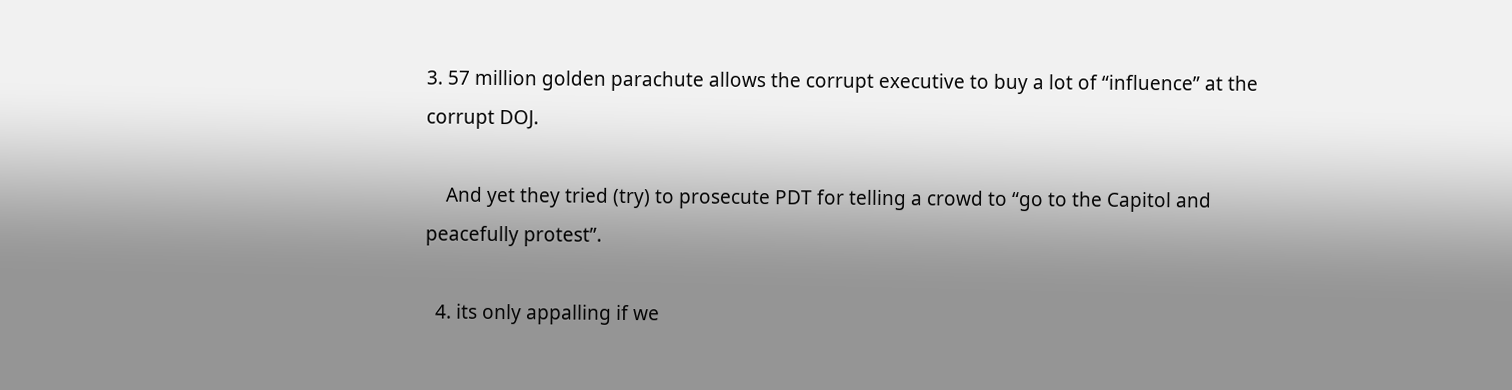3. 57 million golden parachute allows the corrupt executive to buy a lot of “influence” at the corrupt DOJ.

    And yet they tried (try) to prosecute PDT for telling a crowd to “go to the Capitol and peacefully protest”.

  4. its only appalling if we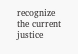recognize the current justice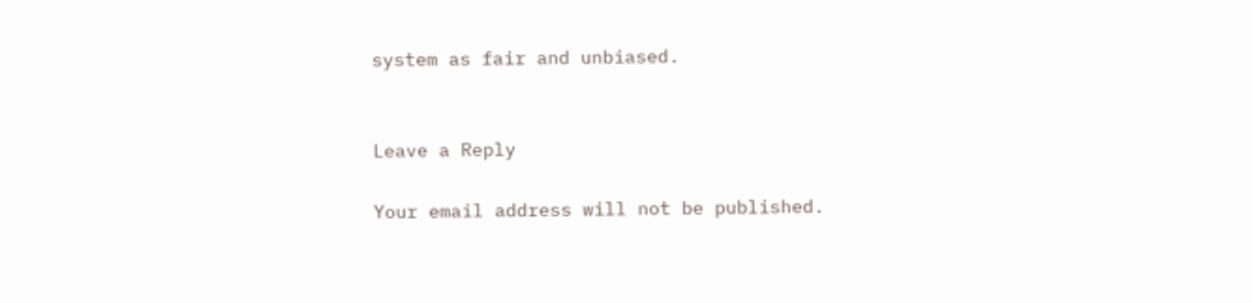system as fair and unbiased.


Leave a Reply

Your email address will not be published.